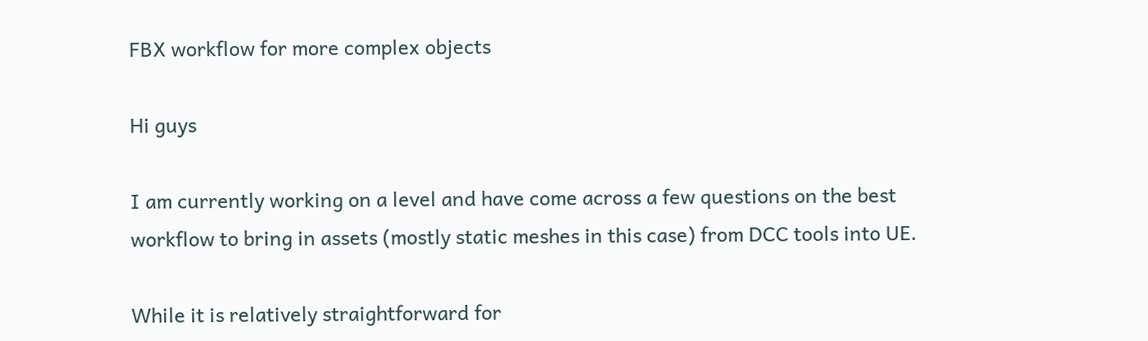FBX workflow for more complex objects

Hi guys

I am currently working on a level and have come across a few questions on the best workflow to bring in assets (mostly static meshes in this case) from DCC tools into UE.

While it is relatively straightforward for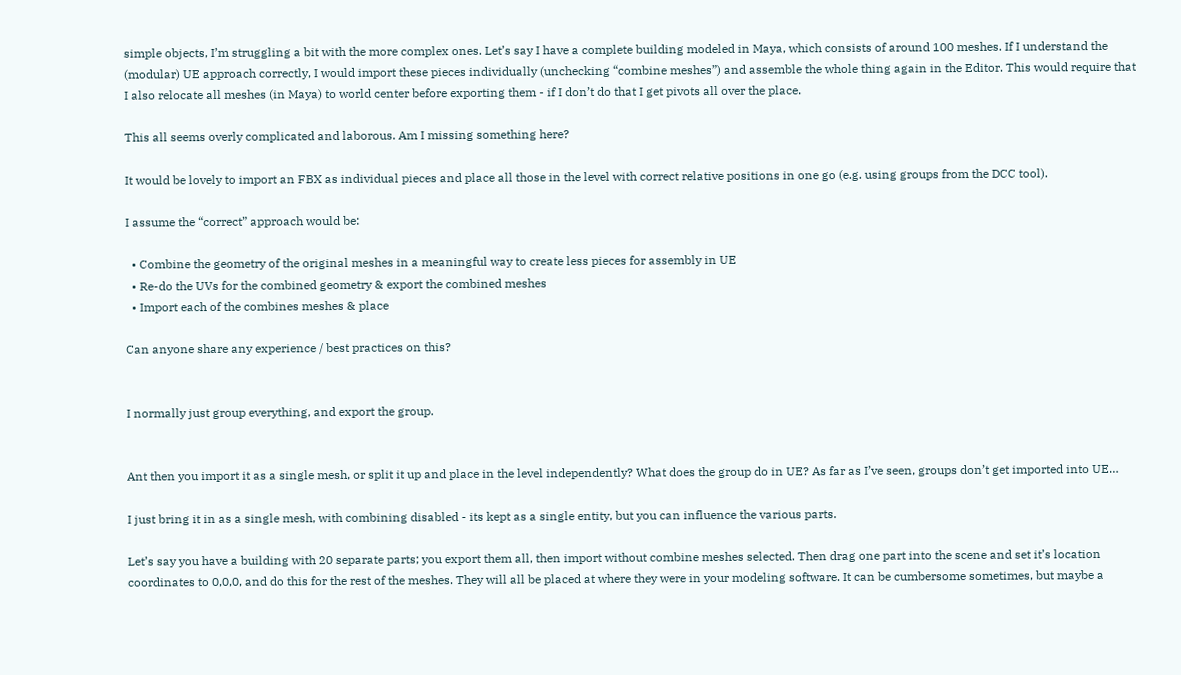simple objects, I’m struggling a bit with the more complex ones. Let’s say I have a complete building modeled in Maya, which consists of around 100 meshes. If I understand the (modular) UE approach correctly, I would import these pieces individually (unchecking “combine meshes”) and assemble the whole thing again in the Editor. This would require that I also relocate all meshes (in Maya) to world center before exporting them - if I don’t do that I get pivots all over the place.

This all seems overly complicated and laborous. Am I missing something here?

It would be lovely to import an FBX as individual pieces and place all those in the level with correct relative positions in one go (e.g. using groups from the DCC tool).

I assume the “correct” approach would be:

  • Combine the geometry of the original meshes in a meaningful way to create less pieces for assembly in UE
  • Re-do the UVs for the combined geometry & export the combined meshes
  • Import each of the combines meshes & place

Can anyone share any experience / best practices on this?


I normally just group everything, and export the group.


Ant then you import it as a single mesh, or split it up and place in the level independently? What does the group do in UE? As far as I’ve seen, groups don’t get imported into UE…

I just bring it in as a single mesh, with combining disabled - its kept as a single entity, but you can influence the various parts.

Let’s say you have a building with 20 separate parts; you export them all, then import without combine meshes selected. Then drag one part into the scene and set it’s location coordinates to 0,0,0, and do this for the rest of the meshes. They will all be placed at where they were in your modeling software. It can be cumbersome sometimes, but maybe a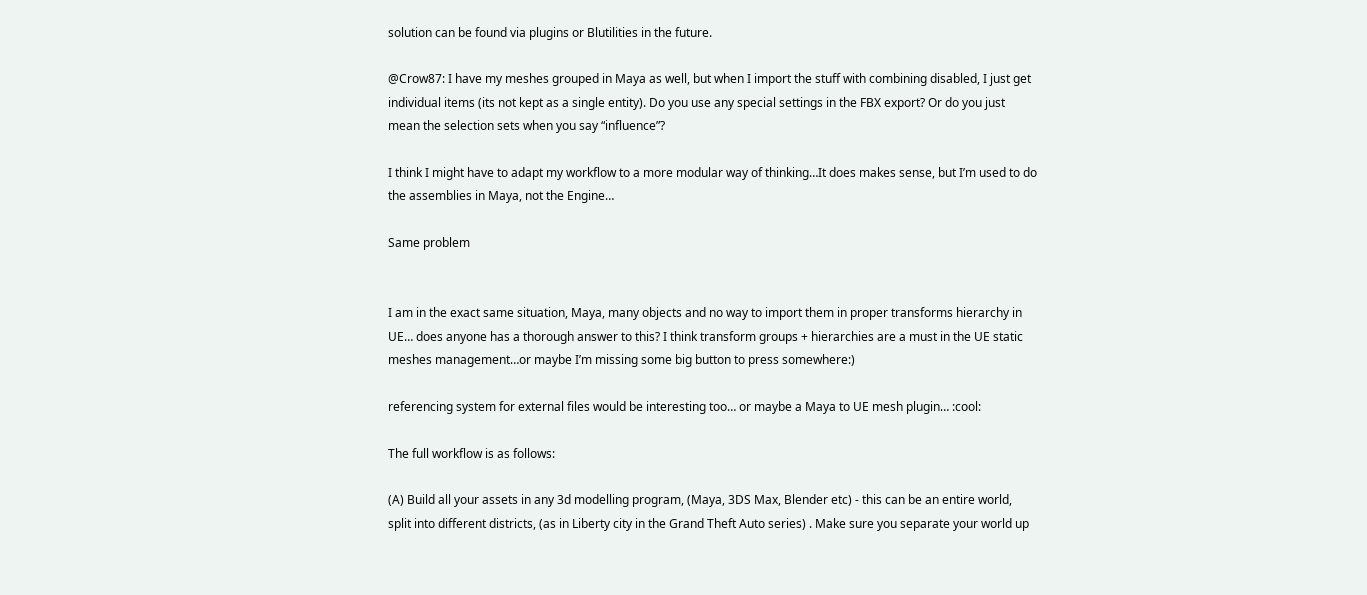solution can be found via plugins or Blutilities in the future.

@Crow87: I have my meshes grouped in Maya as well, but when I import the stuff with combining disabled, I just get individual items (its not kept as a single entity). Do you use any special settings in the FBX export? Or do you just mean the selection sets when you say “influence”?

I think I might have to adapt my workflow to a more modular way of thinking…It does makes sense, but I’m used to do the assemblies in Maya, not the Engine…

Same problem


I am in the exact same situation, Maya, many objects and no way to import them in proper transforms hierarchy in UE… does anyone has a thorough answer to this? I think transform groups + hierarchies are a must in the UE static meshes management…or maybe I’m missing some big button to press somewhere:)

referencing system for external files would be interesting too… or maybe a Maya to UE mesh plugin… :cool:

The full workflow is as follows:

(A) Build all your assets in any 3d modelling program, (Maya, 3DS Max, Blender etc) - this can be an entire world, split into different districts, (as in Liberty city in the Grand Theft Auto series) . Make sure you separate your world up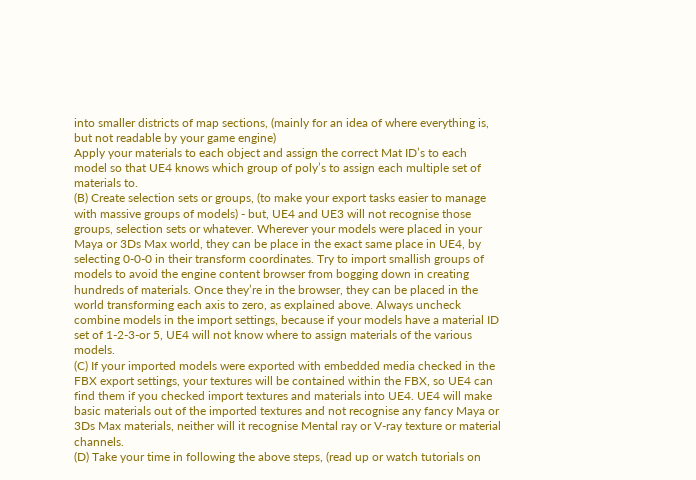into smaller districts of map sections, (mainly for an idea of where everything is, but not readable by your game engine)
Apply your materials to each object and assign the correct Mat ID’s to each model so that UE4 knows which group of poly’s to assign each multiple set of materials to.
(B) Create selection sets or groups, (to make your export tasks easier to manage with massive groups of models) - but, UE4 and UE3 will not recognise those groups, selection sets or whatever. Wherever your models were placed in your Maya or 3Ds Max world, they can be place in the exact same place in UE4, by selecting 0-0-0 in their transform coordinates. Try to import smallish groups of models to avoid the engine content browser from bogging down in creating hundreds of materials. Once they’re in the browser, they can be placed in the world transforming each axis to zero, as explained above. Always uncheck combine models in the import settings, because if your models have a material ID set of 1-2-3-or 5, UE4 will not know where to assign materials of the various models.
(C) If your imported models were exported with embedded media checked in the FBX export settings, your textures will be contained within the FBX, so UE4 can find them if you checked import textures and materials into UE4. UE4 will make basic materials out of the imported textures and not recognise any fancy Maya or 3Ds Max materials, neither will it recognise Mental ray or V-ray texture or material channels.
(D) Take your time in following the above steps, (read up or watch tutorials on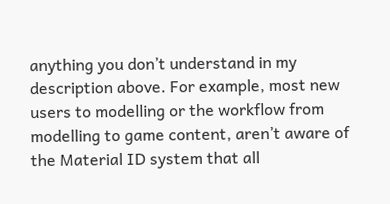anything you don’t understand in my description above. For example, most new users to modelling or the workflow from modelling to game content, aren’t aware of the Material ID system that all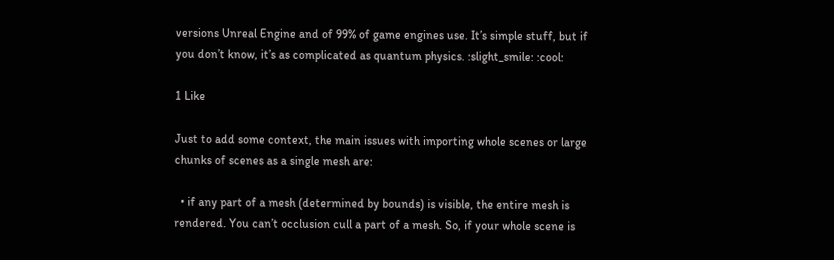versions Unreal Engine and of 99% of game engines use. It’s simple stuff, but if you don’t know, it’s as complicated as quantum physics. :slight_smile: :cool:

1 Like

Just to add some context, the main issues with importing whole scenes or large chunks of scenes as a single mesh are:

  • if any part of a mesh (determined by bounds) is visible, the entire mesh is rendered. You can’t occlusion cull a part of a mesh. So, if your whole scene is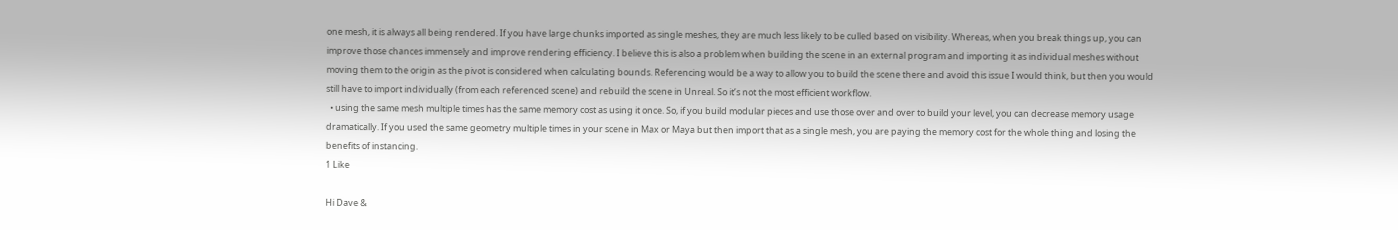one mesh, it is always all being rendered. If you have large chunks imported as single meshes, they are much less likely to be culled based on visibility. Whereas, when you break things up, you can improve those chances immensely and improve rendering efficiency. I believe this is also a problem when building the scene in an external program and importing it as individual meshes without moving them to the origin as the pivot is considered when calculating bounds. Referencing would be a way to allow you to build the scene there and avoid this issue I would think, but then you would still have to import individually (from each referenced scene) and rebuild the scene in Unreal. So it’s not the most efficient workflow.
  • using the same mesh multiple times has the same memory cost as using it once. So, if you build modular pieces and use those over and over to build your level, you can decrease memory usage dramatically. If you used the same geometry multiple times in your scene in Max or Maya but then import that as a single mesh, you are paying the memory cost for the whole thing and losing the benefits of instancing.
1 Like

Hi Dave &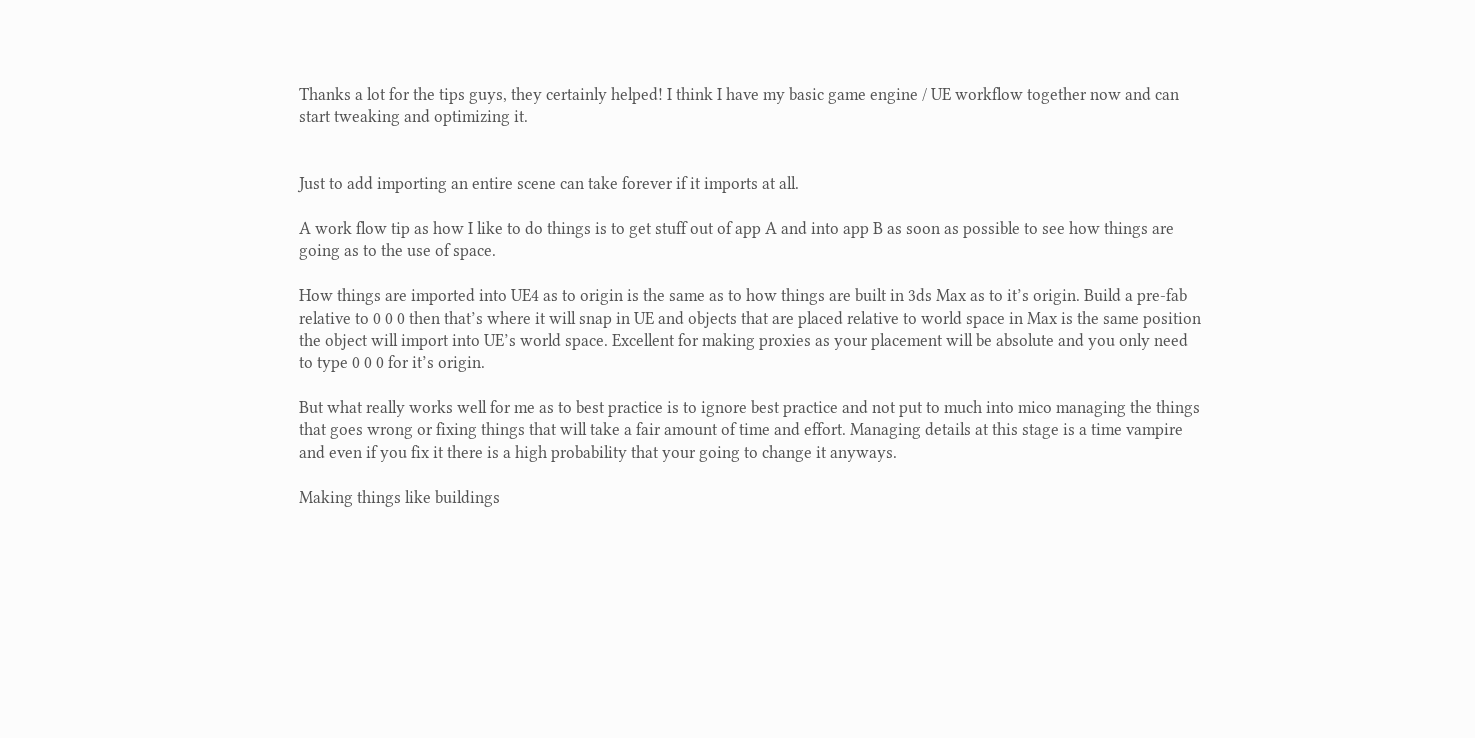Thanks a lot for the tips guys, they certainly helped! I think I have my basic game engine / UE workflow together now and can start tweaking and optimizing it.


Just to add importing an entire scene can take forever if it imports at all.

A work flow tip as how I like to do things is to get stuff out of app A and into app B as soon as possible to see how things are going as to the use of space.

How things are imported into UE4 as to origin is the same as to how things are built in 3ds Max as to it’s origin. Build a pre-fab relative to 0 0 0 then that’s where it will snap in UE and objects that are placed relative to world space in Max is the same position the object will import into UE’s world space. Excellent for making proxies as your placement will be absolute and you only need to type 0 0 0 for it’s origin.

But what really works well for me as to best practice is to ignore best practice and not put to much into mico managing the things that goes wrong or fixing things that will take a fair amount of time and effort. Managing details at this stage is a time vampire and even if you fix it there is a high probability that your going to change it anyways.

Making things like buildings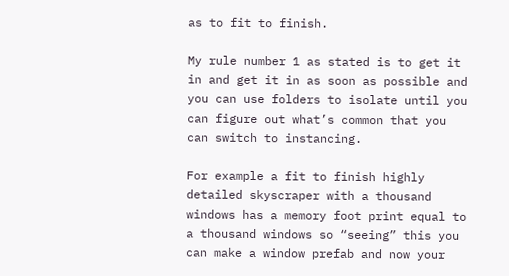as to fit to finish.

My rule number 1 as stated is to get it in and get it in as soon as possible and you can use folders to isolate until you can figure out what’s common that you can switch to instancing.

For example a fit to finish highly detailed skyscraper with a thousand windows has a memory foot print equal to a thousand windows so “seeing” this you can make a window prefab and now your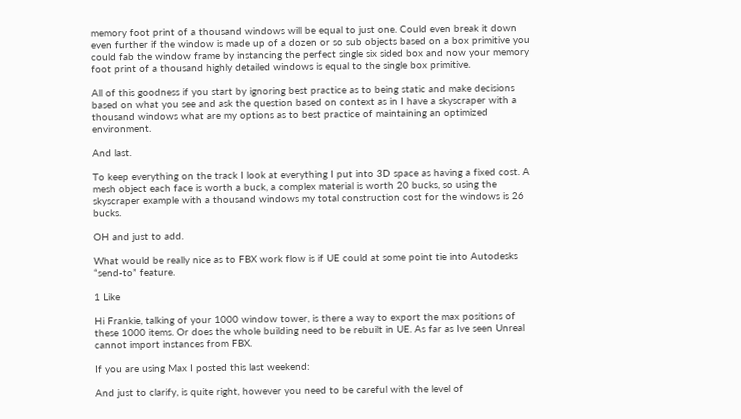memory foot print of a thousand windows will be equal to just one. Could even break it down even further if the window is made up of a dozen or so sub objects based on a box primitive you could fab the window frame by instancing the perfect single six sided box and now your memory foot print of a thousand highly detailed windows is equal to the single box primitive.

All of this goodness if you start by ignoring best practice as to being static and make decisions based on what you see and ask the question based on context as in I have a skyscraper with a thousand windows what are my options as to best practice of maintaining an optimized environment.

And last.

To keep everything on the track I look at everything I put into 3D space as having a fixed cost. A mesh object each face is worth a buck, a complex material is worth 20 bucks, so using the skyscraper example with a thousand windows my total construction cost for the windows is 26 bucks.

OH and just to add.

What would be really nice as to FBX work flow is if UE could at some point tie into Autodesks “send-to” feature.

1 Like

Hi Frankie, talking of your 1000 window tower, is there a way to export the max positions of these 1000 items. Or does the whole building need to be rebuilt in UE. As far as Ive seen Unreal cannot import instances from FBX.

If you are using Max I posted this last weekend:

And just to clarify, is quite right, however you need to be careful with the level of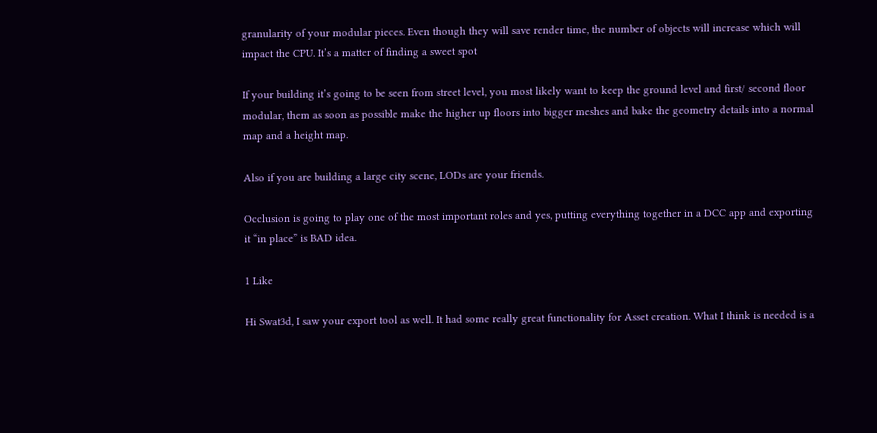granularity of your modular pieces. Even though they will save render time, the number of objects will increase which will impact the CPU. It’s a matter of finding a sweet spot

If your building it’s going to be seen from street level, you most likely want to keep the ground level and first/ second floor modular, them as soon as possible make the higher up floors into bigger meshes and bake the geometry details into a normal map and a height map.

Also if you are building a large city scene, LODs are your friends.

Occlusion is going to play one of the most important roles and yes, putting everything together in a DCC app and exporting it “in place” is BAD idea.

1 Like

Hi Swat3d, I saw your export tool as well. It had some really great functionality for Asset creation. What I think is needed is a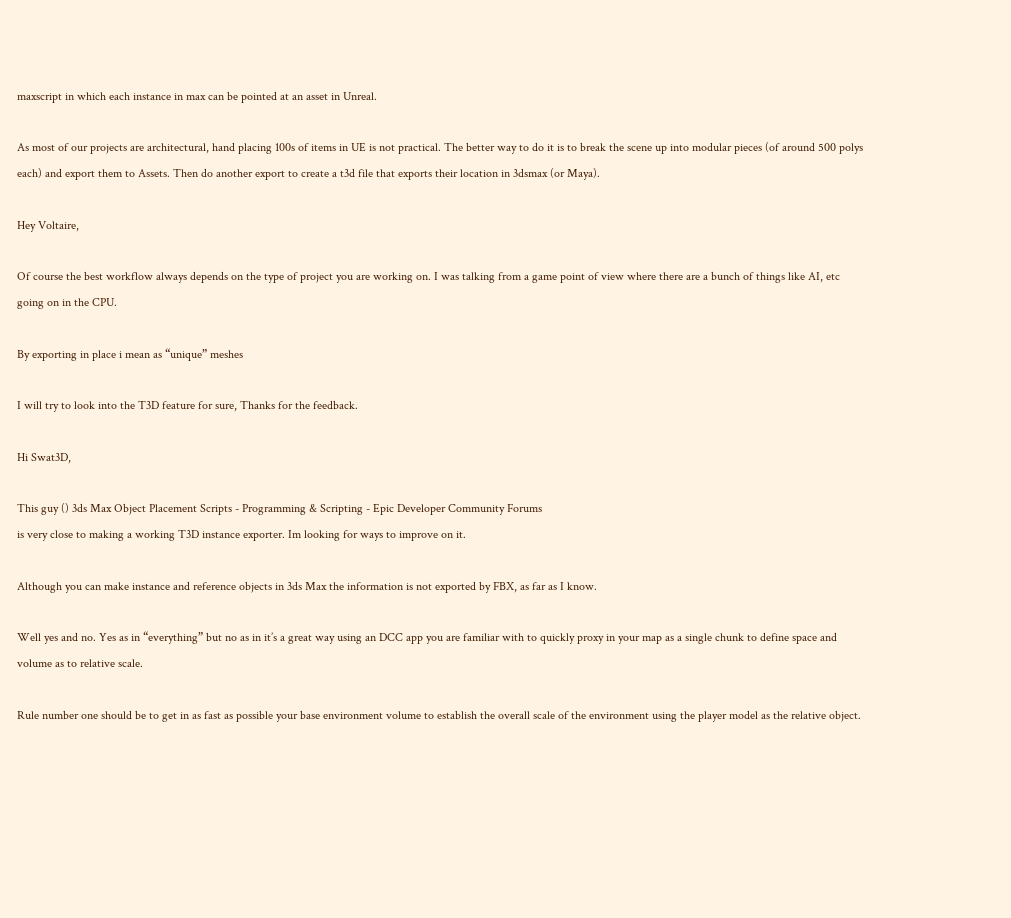maxscript in which each instance in max can be pointed at an asset in Unreal.

As most of our projects are architectural, hand placing 100s of items in UE is not practical. The better way to do it is to break the scene up into modular pieces (of around 500 polys each) and export them to Assets. Then do another export to create a t3d file that exports their location in 3dsmax (or Maya).

Hey Voltaire,

Of course the best workflow always depends on the type of project you are working on. I was talking from a game point of view where there are a bunch of things like AI, etc going on in the CPU.

By exporting in place i mean as “unique” meshes

I will try to look into the T3D feature for sure, Thanks for the feedback.

Hi Swat3D,

This guy () 3ds Max Object Placement Scripts - Programming & Scripting - Epic Developer Community Forums
is very close to making a working T3D instance exporter. Im looking for ways to improve on it.

Although you can make instance and reference objects in 3ds Max the information is not exported by FBX, as far as I know.

Well yes and no. Yes as in “everything” but no as in it’s a great way using an DCC app you are familiar with to quickly proxy in your map as a single chunk to define space and volume as to relative scale.

Rule number one should be to get in as fast as possible your base environment volume to establish the overall scale of the environment using the player model as the relative object.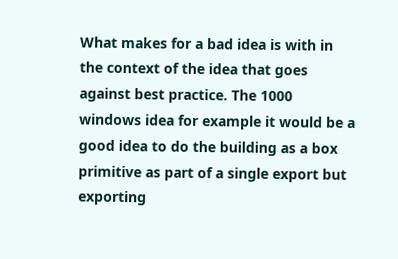What makes for a bad idea is with in the context of the idea that goes against best practice. The 1000 windows idea for example it would be a good idea to do the building as a box primitive as part of a single export but exporting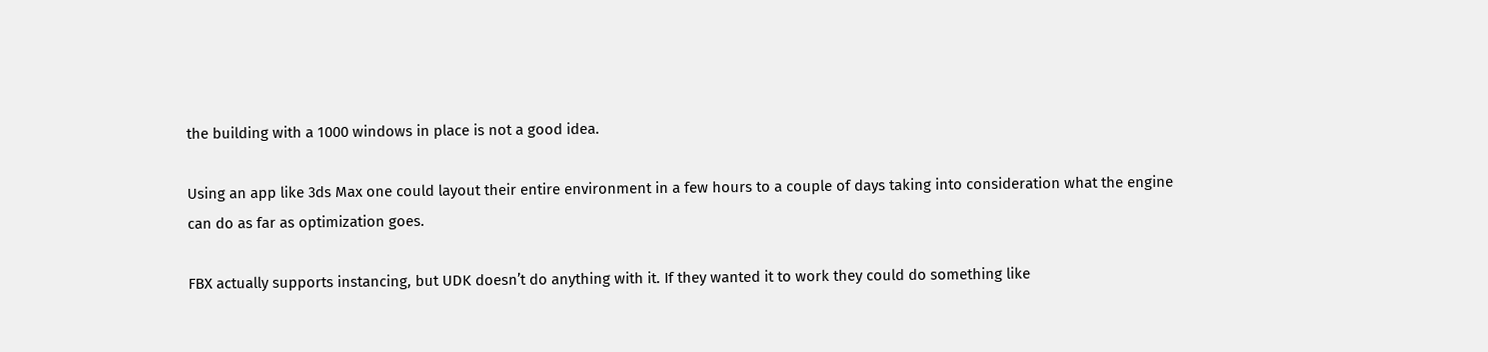the building with a 1000 windows in place is not a good idea.

Using an app like 3ds Max one could layout their entire environment in a few hours to a couple of days taking into consideration what the engine can do as far as optimization goes.

FBX actually supports instancing, but UDK doesn’t do anything with it. If they wanted it to work they could do something like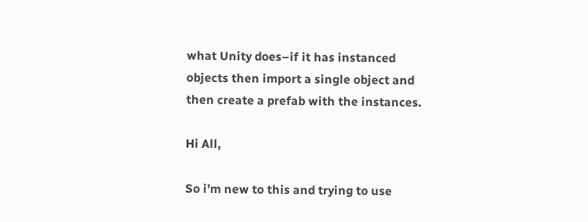what Unity does–if it has instanced objects then import a single object and then create a prefab with the instances.

Hi All,

So i’m new to this and trying to use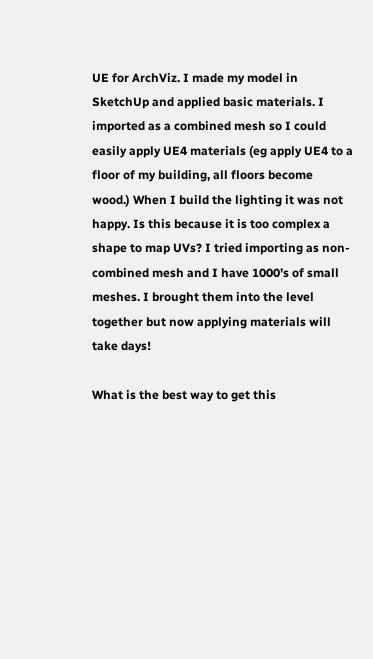UE for ArchViz. I made my model in SketchUp and applied basic materials. I imported as a combined mesh so I could easily apply UE4 materials (eg apply UE4 to a floor of my building, all floors become wood.) When I build the lighting it was not happy. Is this because it is too complex a shape to map UVs? I tried importing as non-combined mesh and I have 1000’s of small meshes. I brought them into the level together but now applying materials will take days!

What is the best way to get this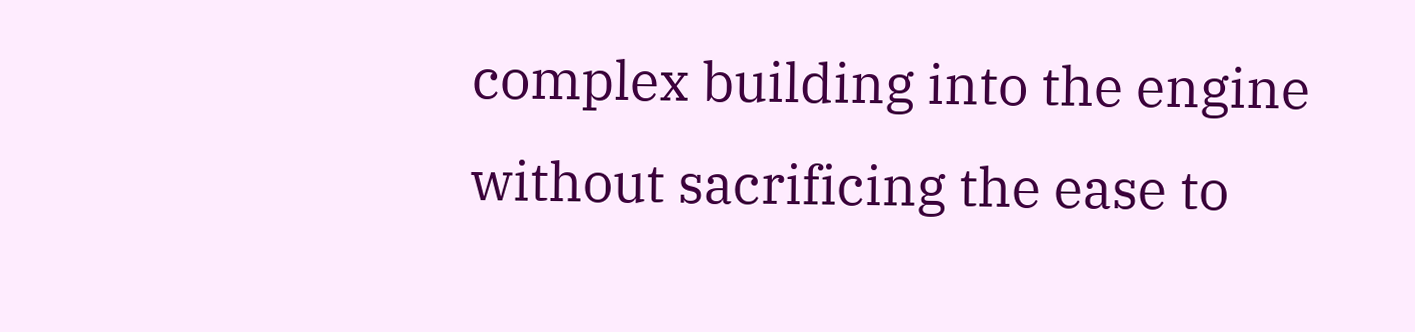complex building into the engine without sacrificing the ease to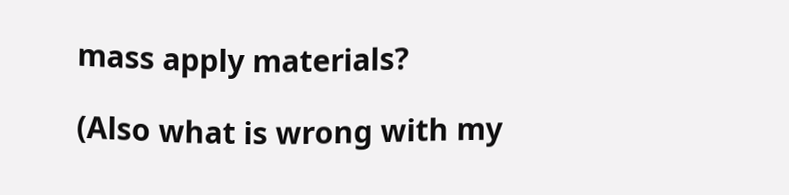mass apply materials?

(Also what is wrong with my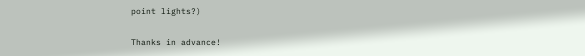point lights?)

Thanks in advance!